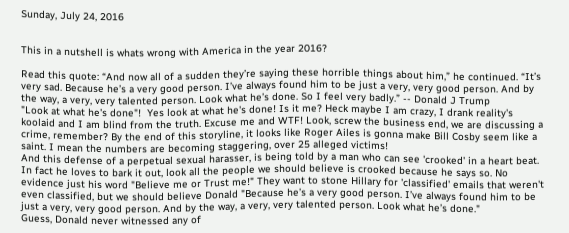Sunday, July 24, 2016


This in a nutshell is whats wrong with America in the year 2016?

Read this quote: “And now all of a sudden they’re saying these horrible things about him,” he continued. “It’s very sad. Because he’s a very good person. I’ve always found him to be just a very, very good person. And by the way, a very, very talented person. Look what he’s done. So I feel very badly.” -- Donald J Trump
"Look at what he's done"!  Yes look at what he's done! Is it me? Heck maybe I am crazy, I drank reality's koolaid and I am blind from the truth. Excuse me and WTF! Look, screw the business end, we are discussing a crime, remember? By the end of this storyline, it looks like Roger Ailes is gonna make Bill Cosby seem like a saint. I mean the numbers are becoming staggering, over 25 alleged victims!
And this defense of a perpetual sexual harasser, is being told by a man who can see 'crooked' in a heart beat. In fact he loves to bark it out, look all the people we should believe is crooked because he says so. No evidence just his word "Believe me or Trust me!" They want to stone Hillary for 'classified' emails that weren't even classified, but we should believe Donald "Because he’s a very good person. I’ve always found him to be just a very, very good person. And by the way, a very, very talented person. Look what he’s done."
Guess, Donald never witnessed any of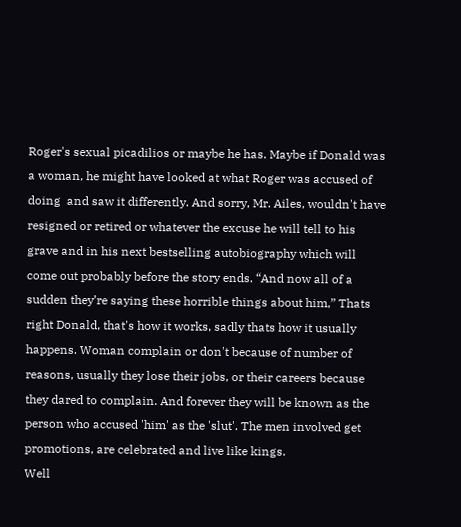Roger's sexual picadilios or maybe he has. Maybe if Donald was a woman, he might have looked at what Roger was accused of doing  and saw it differently. And sorry, Mr. Ailes, wouldn't have resigned or retired or whatever the excuse he will tell to his grave and in his next bestselling autobiography which will come out probably before the story ends. “And now all of a sudden they’re saying these horrible things about him,” Thats right Donald, that's how it works, sadly thats how it usually happens. Woman complain or don't because of number of reasons, usually they lose their jobs, or their careers because they dared to complain. And forever they will be known as the person who accused 'him' as the 'slut'. The men involved get promotions, are celebrated and live like kings.
Well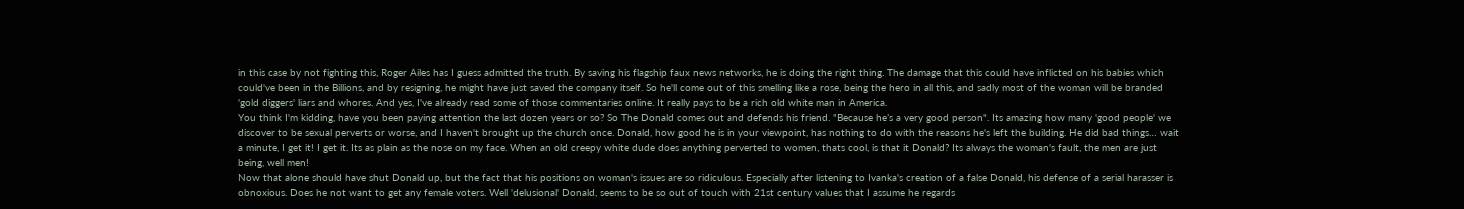in this case by not fighting this, Roger Ailes has I guess admitted the truth. By saving his flagship faux news networks, he is doing the right thing. The damage that this could have inflicted on his babies which could've been in the Billions, and by resigning, he might have just saved the company itself. So he'll come out of this smelling like a rose, being the hero in all this, and sadly most of the woman will be branded 'gold diggers' liars and whores. And yes, I've already read some of those commentaries online. It really pays to be a rich old white man in America.
You think I'm kidding, have you been paying attention the last dozen years or so? So The Donald comes out and defends his friend. "Because he’s a very good person". Its amazing how many 'good people' we discover to be sexual perverts or worse, and I haven't brought up the church once. Donald, how good he is in your viewpoint, has nothing to do with the reasons he's left the building. He did bad things… wait a minute, I get it! I get it. Its as plain as the nose on my face. When an old creepy white dude does anything perverted to women, thats cool, is that it Donald? Its always the woman's fault, the men are just being, well men!
Now that alone should have shut Donald up, but the fact that his positions on woman's issues are so ridiculous. Especially after listening to Ivanka's creation of a false Donald, his defense of a serial harasser is obnoxious. Does he not want to get any female voters. Well 'delusional' Donald, seems to be so out of touch with 21st century values that I assume he regards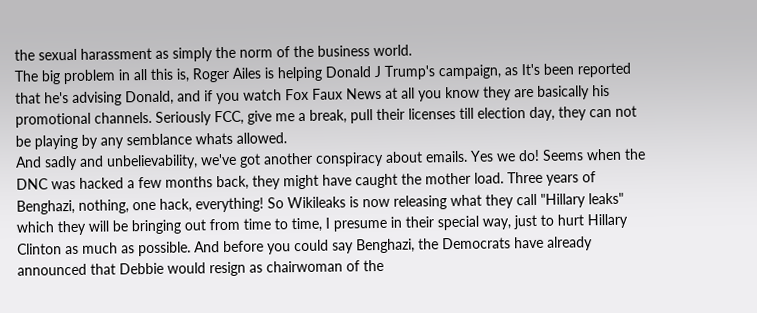the sexual harassment as simply the norm of the business world.
The big problem in all this is, Roger Ailes is helping Donald J Trump's campaign, as It's been reported that he's advising Donald, and if you watch Fox Faux News at all you know they are basically his promotional channels. Seriously FCC, give me a break, pull their licenses till election day, they can not be playing by any semblance whats allowed.
And sadly and unbelievability, we've got another conspiracy about emails. Yes we do! Seems when the DNC was hacked a few months back, they might have caught the mother load. Three years of Benghazi, nothing, one hack, everything! So Wikileaks is now releasing what they call "Hillary leaks" which they will be bringing out from time to time, I presume in their special way, just to hurt Hillary Clinton as much as possible. And before you could say Benghazi, the Democrats have already announced that Debbie would resign as chairwoman of the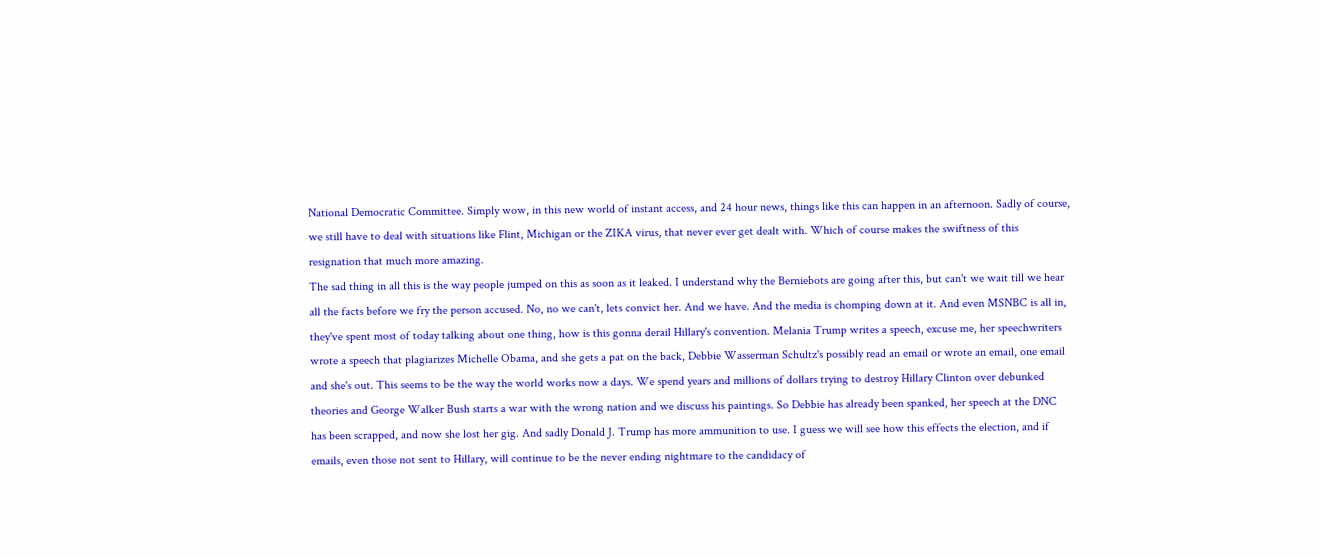National Democratic Committee. Simply wow, in this new world of instant access, and 24 hour news, things like this can happen in an afternoon. Sadly of course, we still have to deal with situations like Flint, Michigan or the ZIKA virus, that never ever get dealt with. Which of course makes the swiftness of this resignation that much more amazing.
The sad thing in all this is the way people jumped on this as soon as it leaked. I understand why the Berniebots are going after this, but can't we wait till we hear all the facts before we fry the person accused. No, no we can't, lets convict her. And we have. And the media is chomping down at it. And even MSNBC is all in, they've spent most of today talking about one thing, how is this gonna derail Hillary's convention. Melania Trump writes a speech, excuse me, her speechwriters wrote a speech that plagiarizes Michelle Obama, and she gets a pat on the back, Debbie Wasserman Schultz's possibly read an email or wrote an email, one email and she's out. This seems to be the way the world works now a days. We spend years and millions of dollars trying to destroy Hillary Clinton over debunked theories and George Walker Bush starts a war with the wrong nation and we discuss his paintings. So Debbie has already been spanked, her speech at the DNC has been scrapped, and now she lost her gig. And sadly Donald J. Trump has more ammunition to use. I guess we will see how this effects the election, and if emails, even those not sent to Hillary, will continue to be the never ending nightmare to the candidacy of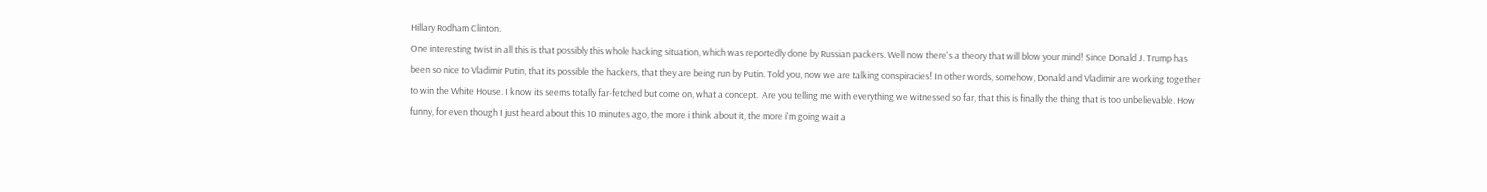Hillary Rodham Clinton.
One interesting twist in all this is that possibly this whole hacking situation, which was reportedly done by Russian packers. Well now there's a theory that will blow your mind! Since Donald J. Trump has been so nice to Vladimir Putin, that its possible the hackers, that they are being run by Putin. Told you, now we are talking conspiracies! In other words, somehow, Donald and Vladimir are working together to win the White House. I know its seems totally far-fetched but come on, what a concept.  Are you telling me with everything we witnessed so far, that this is finally the thing that is too unbelievable. How funny, for even though I just heard about this 10 minutes ago, the more i think about it, the more i'm going wait a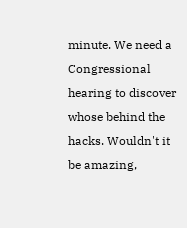minute. We need a Congressional hearing to discover whose behind the hacks. Wouldn't it be amazing,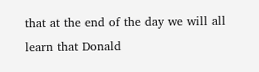that at the end of the day we will all learn that Donald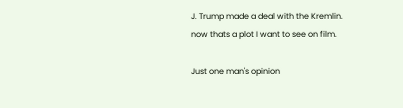J. Trump made a deal with the Kremlin. now thats a plot I want to see on film.

Just one man's opinion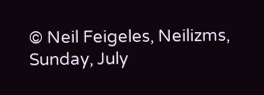© Neil Feigeles, Neilizms, Sunday, July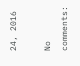24, 2016

No comments: